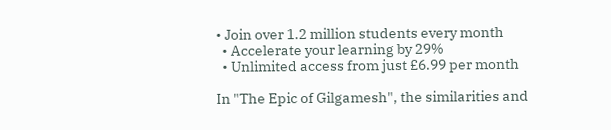• Join over 1.2 million students every month
  • Accelerate your learning by 29%
  • Unlimited access from just £6.99 per month

In "The Epic of Gilgamesh", the similarities and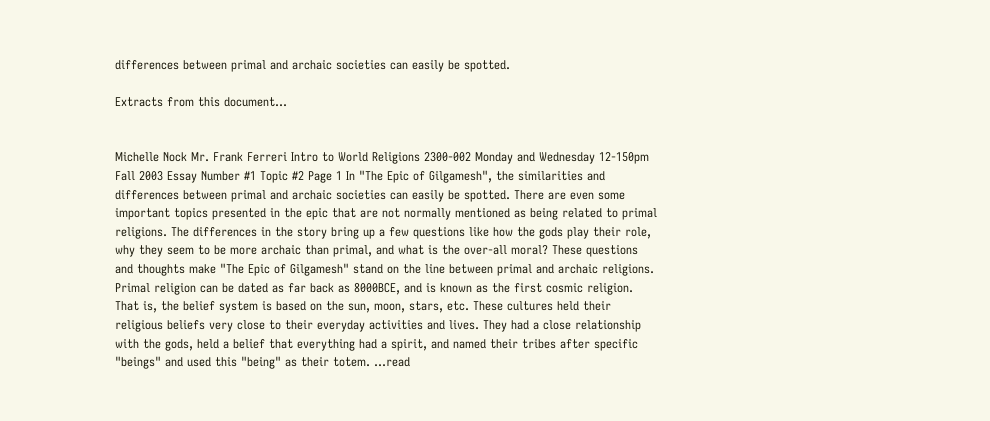differences between primal and archaic societies can easily be spotted.

Extracts from this document...


Michelle Nock Mr. Frank Ferreri Intro to World Religions 2300-002 Monday and Wednesday 12-150pm Fall 2003 Essay Number #1 Topic #2 Page 1 In "The Epic of Gilgamesh", the similarities and differences between primal and archaic societies can easily be spotted. There are even some important topics presented in the epic that are not normally mentioned as being related to primal religions. The differences in the story bring up a few questions like how the gods play their role, why they seem to be more archaic than primal, and what is the over-all moral? These questions and thoughts make "The Epic of Gilgamesh" stand on the line between primal and archaic religions. Primal religion can be dated as far back as 8000BCE, and is known as the first cosmic religion. That is, the belief system is based on the sun, moon, stars, etc. These cultures held their religious beliefs very close to their everyday activities and lives. They had a close relationship with the gods, held a belief that everything had a spirit, and named their tribes after specific "beings" and used this "being" as their totem. ...read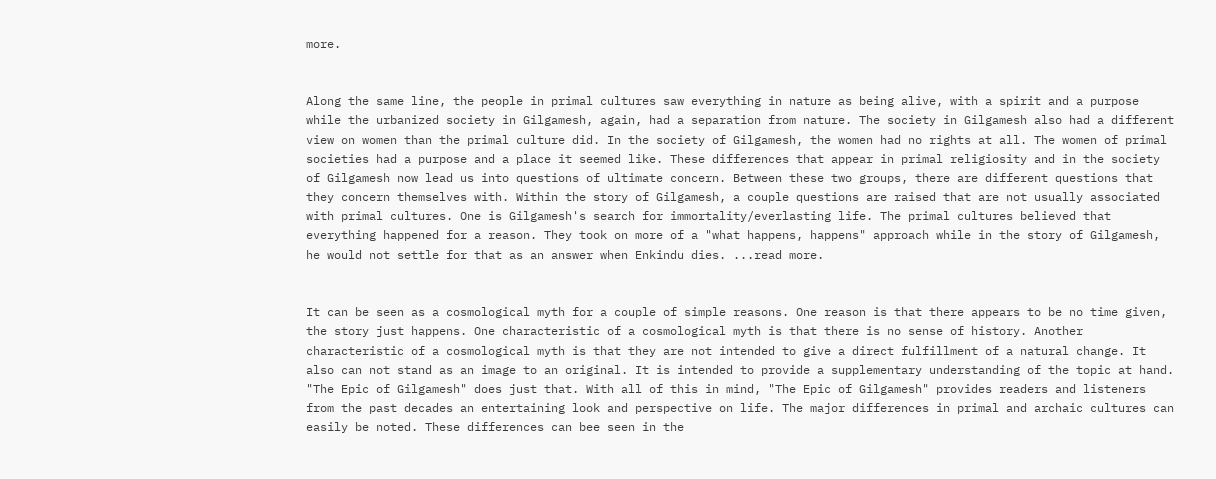more.


Along the same line, the people in primal cultures saw everything in nature as being alive, with a spirit and a purpose while the urbanized society in Gilgamesh, again, had a separation from nature. The society in Gilgamesh also had a different view on women than the primal culture did. In the society of Gilgamesh, the women had no rights at all. The women of primal societies had a purpose and a place it seemed like. These differences that appear in primal religiosity and in the society of Gilgamesh now lead us into questions of ultimate concern. Between these two groups, there are different questions that they concern themselves with. Within the story of Gilgamesh, a couple questions are raised that are not usually associated with primal cultures. One is Gilgamesh's search for immortality/everlasting life. The primal cultures believed that everything happened for a reason. They took on more of a "what happens, happens" approach while in the story of Gilgamesh, he would not settle for that as an answer when Enkindu dies. ...read more.


It can be seen as a cosmological myth for a couple of simple reasons. One reason is that there appears to be no time given, the story just happens. One characteristic of a cosmological myth is that there is no sense of history. Another characteristic of a cosmological myth is that they are not intended to give a direct fulfillment of a natural change. It also can not stand as an image to an original. It is intended to provide a supplementary understanding of the topic at hand. "The Epic of Gilgamesh" does just that. With all of this in mind, "The Epic of Gilgamesh" provides readers and listeners from the past decades an entertaining look and perspective on life. The major differences in primal and archaic cultures can easily be noted. These differences can bee seen in the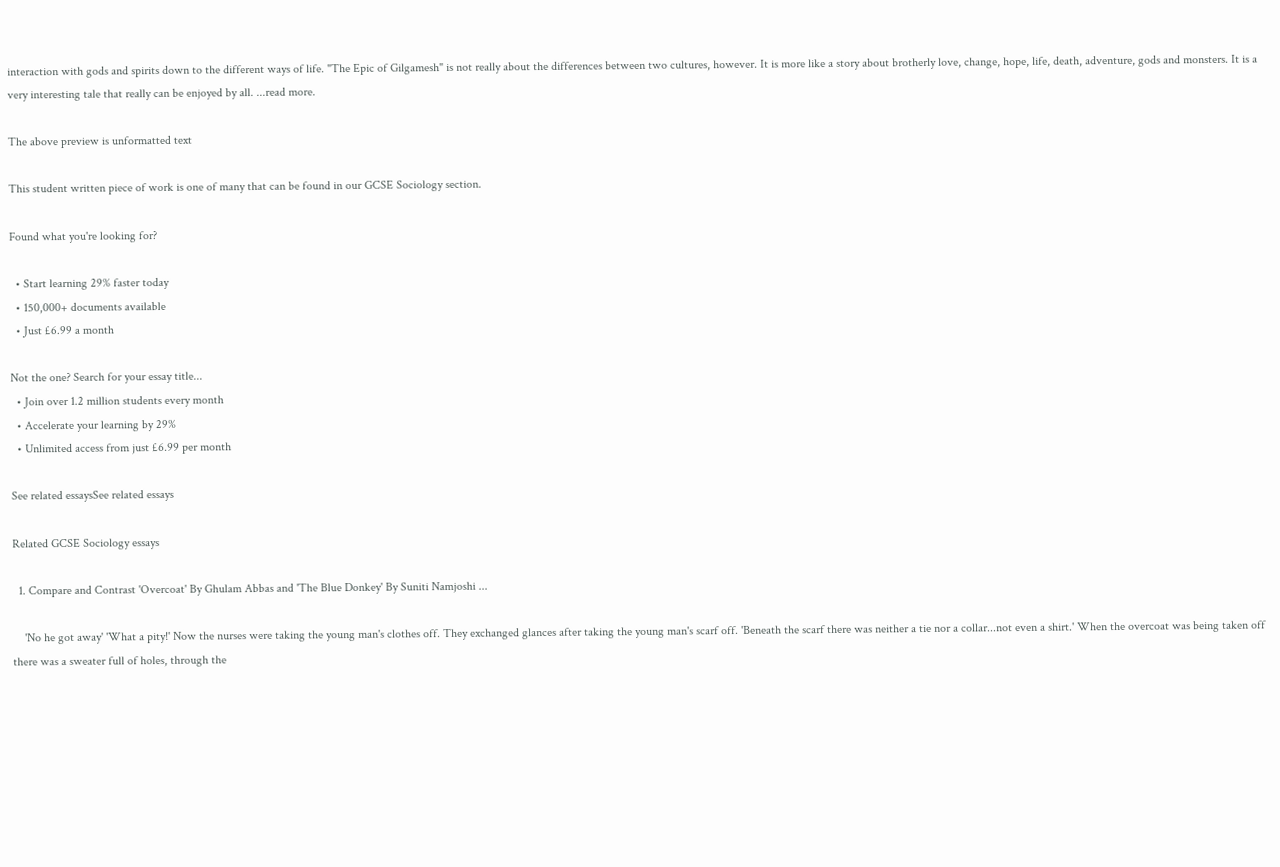interaction with gods and spirits down to the different ways of life. "The Epic of Gilgamesh" is not really about the differences between two cultures, however. It is more like a story about brotherly love, change, hope, life, death, adventure, gods and monsters. It is a very interesting tale that really can be enjoyed by all. ...read more.

The above preview is unformatted text

This student written piece of work is one of many that can be found in our GCSE Sociology section.

Found what you're looking for?

  • Start learning 29% faster today
  • 150,000+ documents available
  • Just £6.99 a month

Not the one? Search for your essay title...
  • Join over 1.2 million students every month
  • Accelerate your learning by 29%
  • Unlimited access from just £6.99 per month

See related essaysSee related essays

Related GCSE Sociology essays

  1. Compare and Contrast 'Overcoat' By Ghulam Abbas and 'The Blue Donkey' By Suniti Namjoshi ...

    'No he got away' 'What a pity!' Now the nurses were taking the young man's clothes off. They exchanged glances after taking the young man's scarf off. 'Beneath the scarf there was neither a tie nor a collar...not even a shirt.' When the overcoat was being taken off there was a sweater full of holes, through the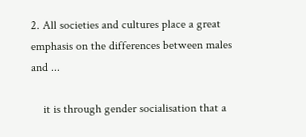2. All societies and cultures place a great emphasis on the differences between males and ...

    it is through gender socialisation that a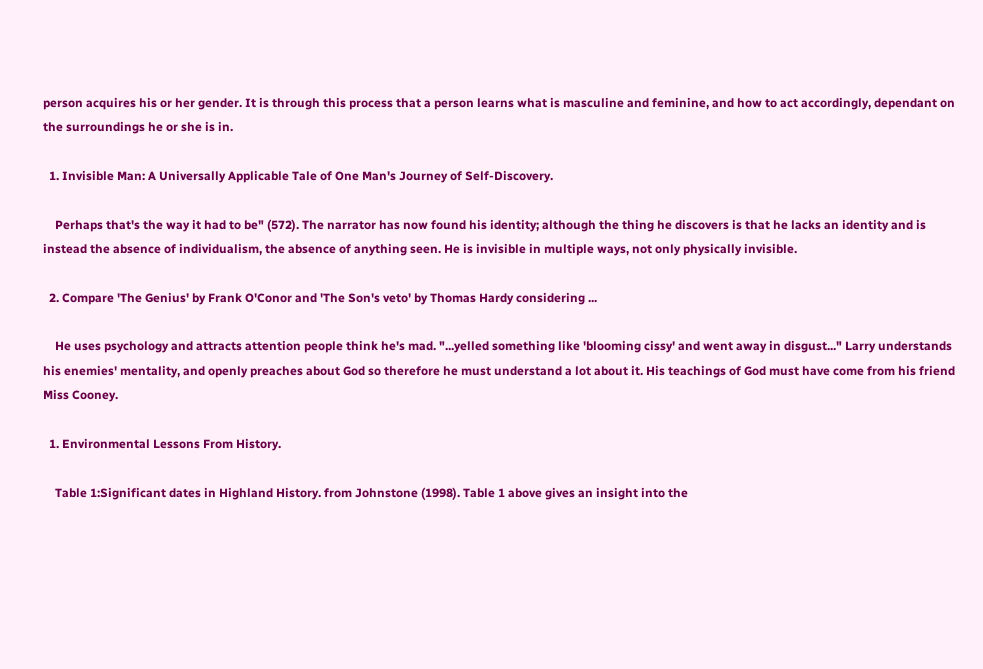person acquires his or her gender. It is through this process that a person learns what is masculine and feminine, and how to act accordingly, dependant on the surroundings he or she is in.

  1. Invisible Man: A Universally Applicable Tale of One Man's Journey of Self-Discovery.

    Perhaps that's the way it had to be" (572). The narrator has now found his identity; although the thing he discovers is that he lacks an identity and is instead the absence of individualism, the absence of anything seen. He is invisible in multiple ways, not only physically invisible.

  2. Compare 'The Genius' by Frank O'Conor and 'The Son's veto' by Thomas Hardy considering ...

    He uses psychology and attracts attention people think he's mad. "...yelled something like 'blooming cissy' and went away in disgust..." Larry understands his enemies' mentality, and openly preaches about God so therefore he must understand a lot about it. His teachings of God must have come from his friend Miss Cooney.

  1. Environmental Lessons From History.

    Table 1:Significant dates in Highland History. from Johnstone (1998). Table 1 above gives an insight into the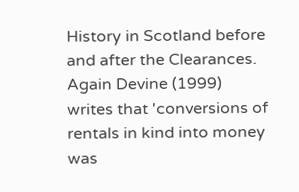History in Scotland before and after the Clearances. Again Devine (1999) writes that 'conversions of rentals in kind into money was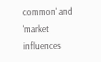common' and 'market influences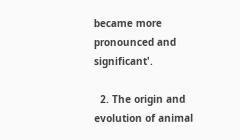became more pronounced and significant'.

  2. The origin and evolution of animal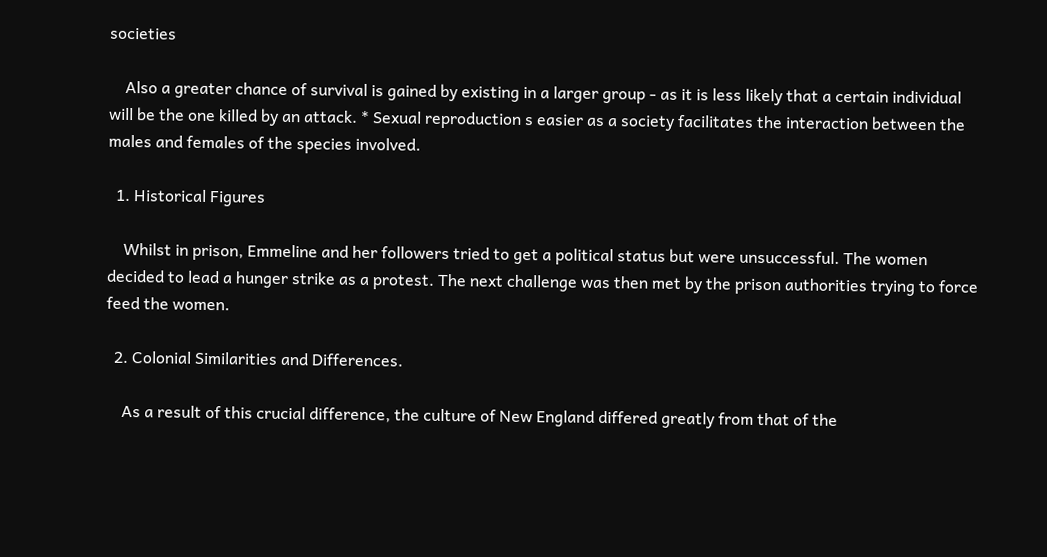societies

    Also a greater chance of survival is gained by existing in a larger group - as it is less likely that a certain individual will be the one killed by an attack. * Sexual reproduction s easier as a society facilitates the interaction between the males and females of the species involved.

  1. Historical Figures

    Whilst in prison, Emmeline and her followers tried to get a political status but were unsuccessful. The women decided to lead a hunger strike as a protest. The next challenge was then met by the prison authorities trying to force feed the women.

  2. Colonial Similarities and Differences.

    As a result of this crucial difference, the culture of New England differed greatly from that of the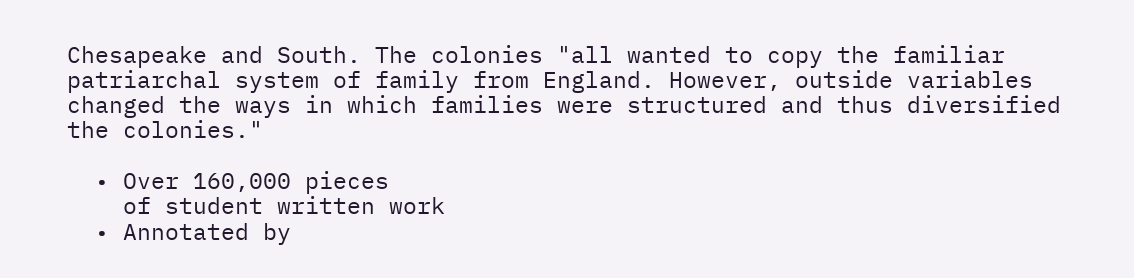Chesapeake and South. The colonies "all wanted to copy the familiar patriarchal system of family from England. However, outside variables changed the ways in which families were structured and thus diversified the colonies."

  • Over 160,000 pieces
    of student written work
  • Annotated by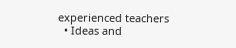experienced teachers
  • Ideas and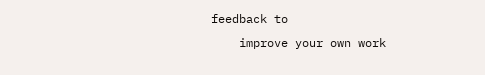feedback to
    improve your own work